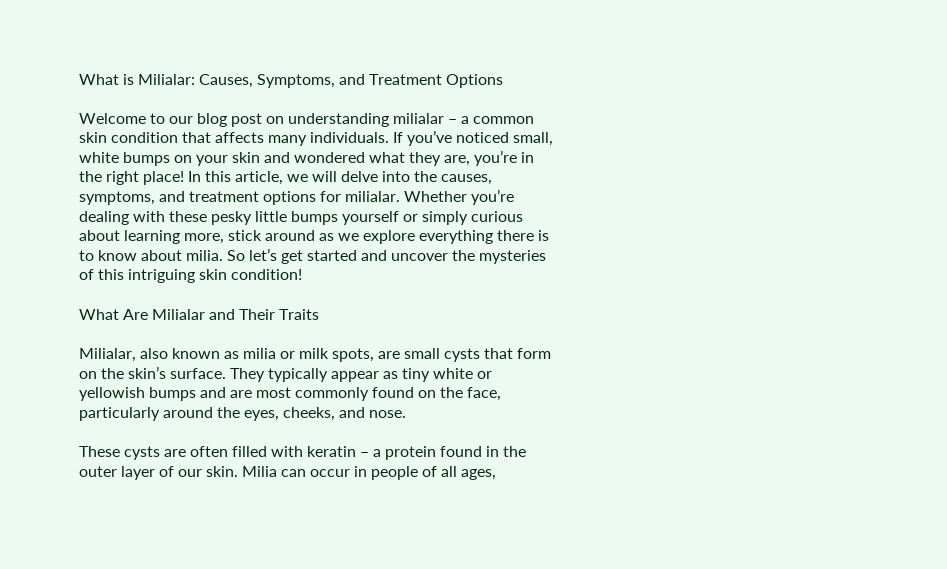What is Milialar: Causes, Symptoms, and Treatment Options

Welcome to our blog post on understanding milialar – a common skin condition that affects many individuals. If you’ve noticed small, white bumps on your skin and wondered what they are, you’re in the right place! In this article, we will delve into the causes, symptoms, and treatment options for milialar. Whether you’re dealing with these pesky little bumps yourself or simply curious about learning more, stick around as we explore everything there is to know about milia. So let’s get started and uncover the mysteries of this intriguing skin condition!

What Are Milialar and Their Traits

Milialar, also known as milia or milk spots, are small cysts that form on the skin’s surface. They typically appear as tiny white or yellowish bumps and are most commonly found on the face, particularly around the eyes, cheeks, and nose.

These cysts are often filled with keratin – a protein found in the outer layer of our skin. Milia can occur in people of all ages,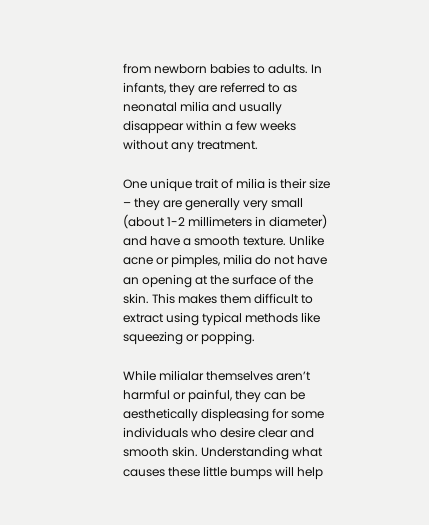from newborn babies to adults. In infants, they are referred to as neonatal milia and usually disappear within a few weeks without any treatment.

One unique trait of milia is their size – they are generally very small (about 1-2 millimeters in diameter) and have a smooth texture. Unlike acne or pimples, milia do not have an opening at the surface of the skin. This makes them difficult to extract using typical methods like squeezing or popping.

While milialar themselves aren’t harmful or painful, they can be aesthetically displeasing for some individuals who desire clear and smooth skin. Understanding what causes these little bumps will help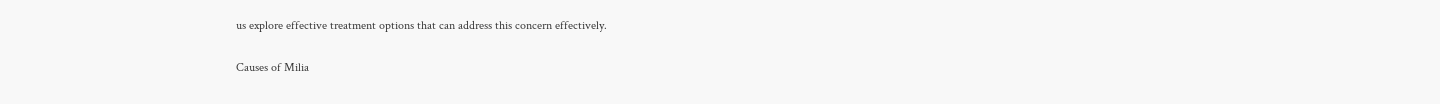us explore effective treatment options that can address this concern effectively.

Causes of Milia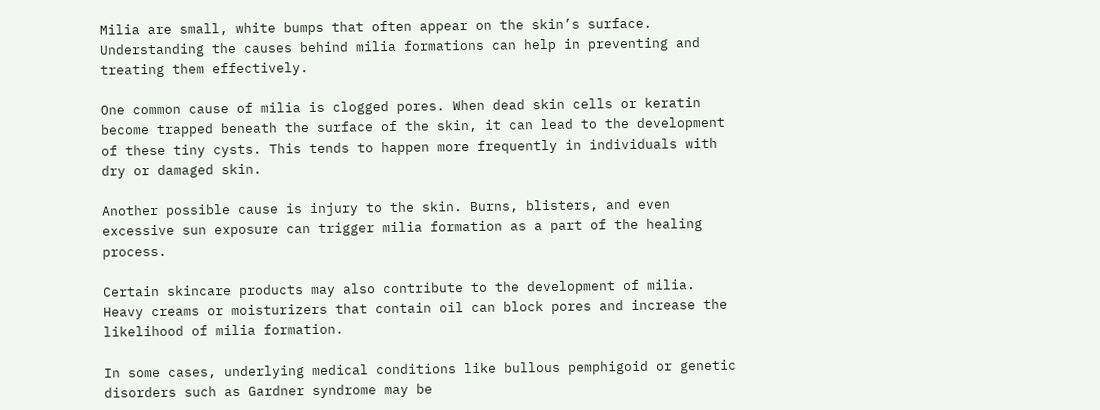Milia are small, white bumps that often appear on the skin’s surface. Understanding the causes behind milia formations can help in preventing and treating them effectively.

One common cause of milia is clogged pores. When dead skin cells or keratin become trapped beneath the surface of the skin, it can lead to the development of these tiny cysts. This tends to happen more frequently in individuals with dry or damaged skin.

Another possible cause is injury to the skin. Burns, blisters, and even excessive sun exposure can trigger milia formation as a part of the healing process.

Certain skincare products may also contribute to the development of milia. Heavy creams or moisturizers that contain oil can block pores and increase the likelihood of milia formation.

In some cases, underlying medical conditions like bullous pemphigoid or genetic disorders such as Gardner syndrome may be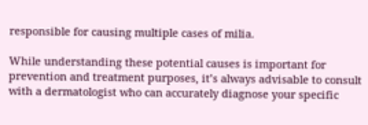responsible for causing multiple cases of milia.

While understanding these potential causes is important for prevention and treatment purposes, it’s always advisable to consult with a dermatologist who can accurately diagnose your specific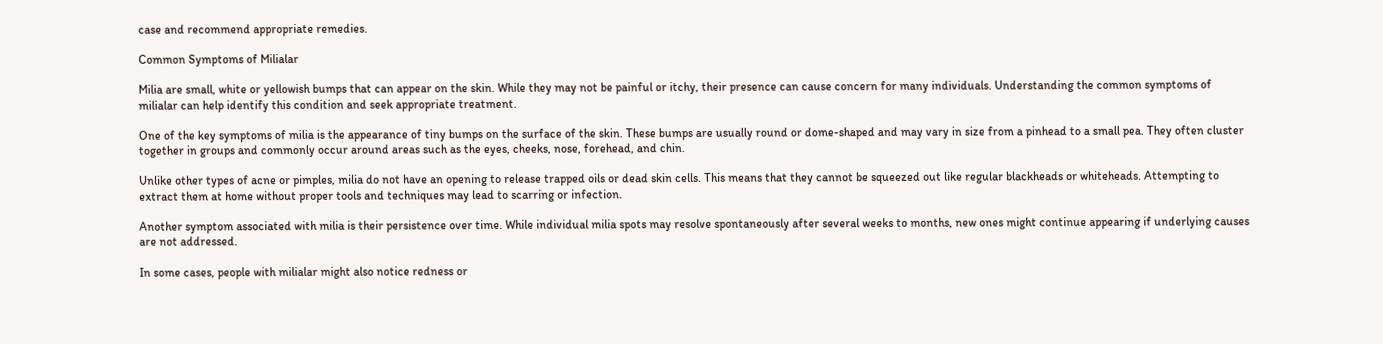case and recommend appropriate remedies.

Common Symptoms of Milialar

Milia are small, white or yellowish bumps that can appear on the skin. While they may not be painful or itchy, their presence can cause concern for many individuals. Understanding the common symptoms of milialar can help identify this condition and seek appropriate treatment.

One of the key symptoms of milia is the appearance of tiny bumps on the surface of the skin. These bumps are usually round or dome-shaped and may vary in size from a pinhead to a small pea. They often cluster together in groups and commonly occur around areas such as the eyes, cheeks, nose, forehead, and chin.

Unlike other types of acne or pimples, milia do not have an opening to release trapped oils or dead skin cells. This means that they cannot be squeezed out like regular blackheads or whiteheads. Attempting to extract them at home without proper tools and techniques may lead to scarring or infection.

Another symptom associated with milia is their persistence over time. While individual milia spots may resolve spontaneously after several weeks to months, new ones might continue appearing if underlying causes are not addressed.

In some cases, people with milialar might also notice redness or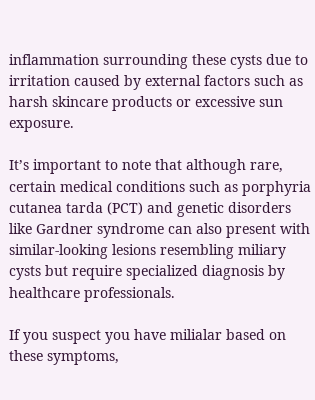inflammation surrounding these cysts due to irritation caused by external factors such as harsh skincare products or excessive sun exposure.

It’s important to note that although rare, certain medical conditions such as porphyria cutanea tarda (PCT) and genetic disorders like Gardner syndrome can also present with similar-looking lesions resembling miliary cysts but require specialized diagnosis by healthcare professionals.

If you suspect you have milialar based on these symptoms,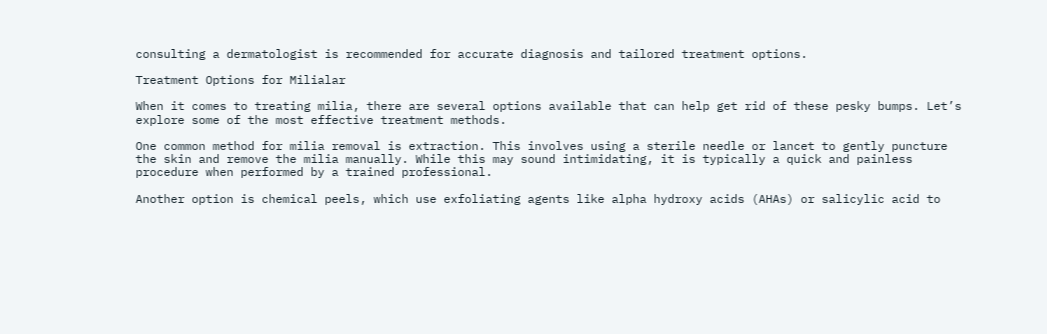consulting a dermatologist is recommended for accurate diagnosis and tailored treatment options.

Treatment Options for Milialar

When it comes to treating milia, there are several options available that can help get rid of these pesky bumps. Let’s explore some of the most effective treatment methods.

One common method for milia removal is extraction. This involves using a sterile needle or lancet to gently puncture the skin and remove the milia manually. While this may sound intimidating, it is typically a quick and painless procedure when performed by a trained professional.

Another option is chemical peels, which use exfoliating agents like alpha hydroxy acids (AHAs) or salicylic acid to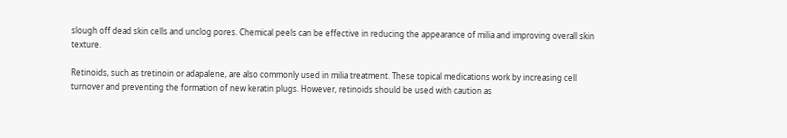slough off dead skin cells and unclog pores. Chemical peels can be effective in reducing the appearance of milia and improving overall skin texture.

Retinoids, such as tretinoin or adapalene, are also commonly used in milia treatment. These topical medications work by increasing cell turnover and preventing the formation of new keratin plugs. However, retinoids should be used with caution as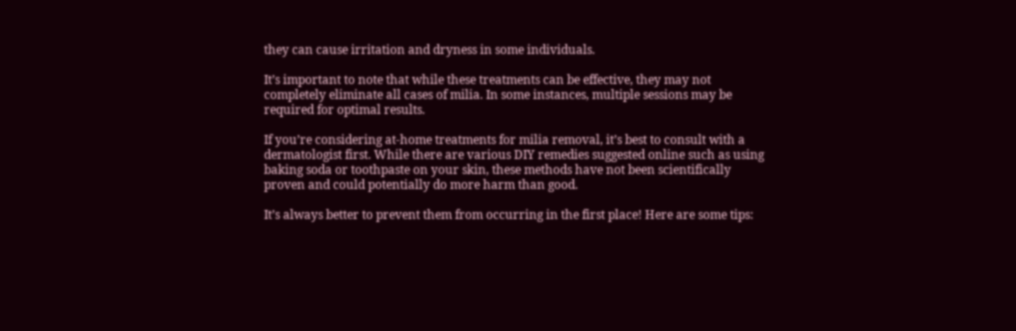they can cause irritation and dryness in some individuals.

It’s important to note that while these treatments can be effective, they may not completely eliminate all cases of milia. In some instances, multiple sessions may be required for optimal results.

If you’re considering at-home treatments for milia removal, it’s best to consult with a dermatologist first. While there are various DIY remedies suggested online such as using baking soda or toothpaste on your skin, these methods have not been scientifically proven and could potentially do more harm than good.

It’s always better to prevent them from occurring in the first place! Here are some tips: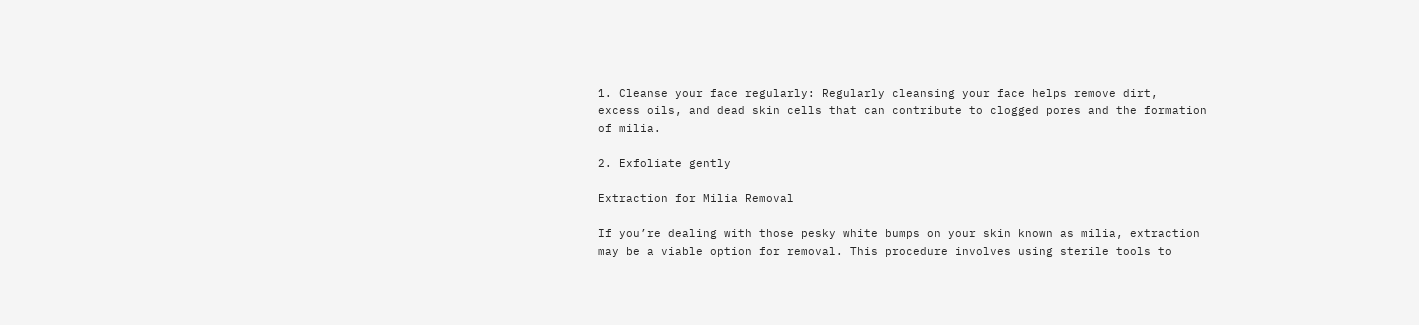1. Cleanse your face regularly: Regularly cleansing your face helps remove dirt,
excess oils, and dead skin cells that can contribute to clogged pores and the formation of milia.

2. Exfoliate gently

Extraction for Milia Removal

If you’re dealing with those pesky white bumps on your skin known as milia, extraction may be a viable option for removal. This procedure involves using sterile tools to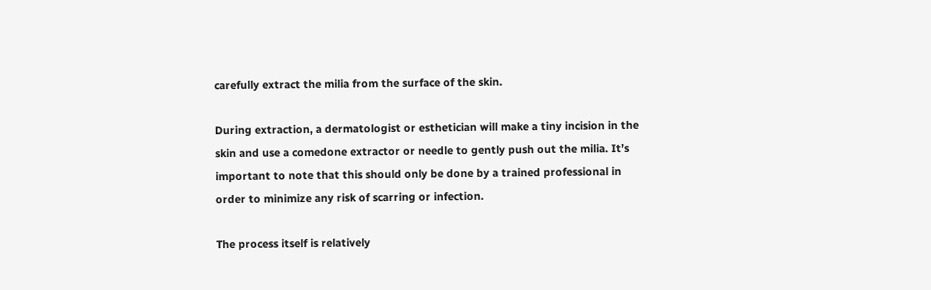carefully extract the milia from the surface of the skin.

During extraction, a dermatologist or esthetician will make a tiny incision in the skin and use a comedone extractor or needle to gently push out the milia. It’s important to note that this should only be done by a trained professional in order to minimize any risk of scarring or infection.

The process itself is relatively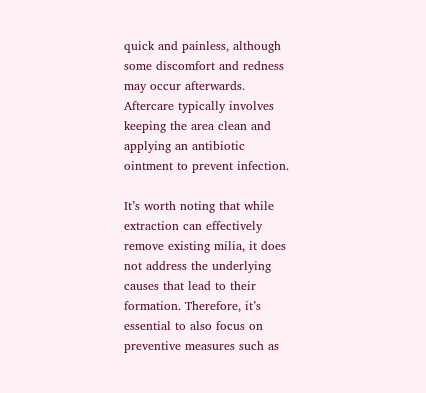quick and painless, although some discomfort and redness may occur afterwards. Aftercare typically involves keeping the area clean and applying an antibiotic ointment to prevent infection.

It’s worth noting that while extraction can effectively remove existing milia, it does not address the underlying causes that lead to their formation. Therefore, it’s essential to also focus on preventive measures such as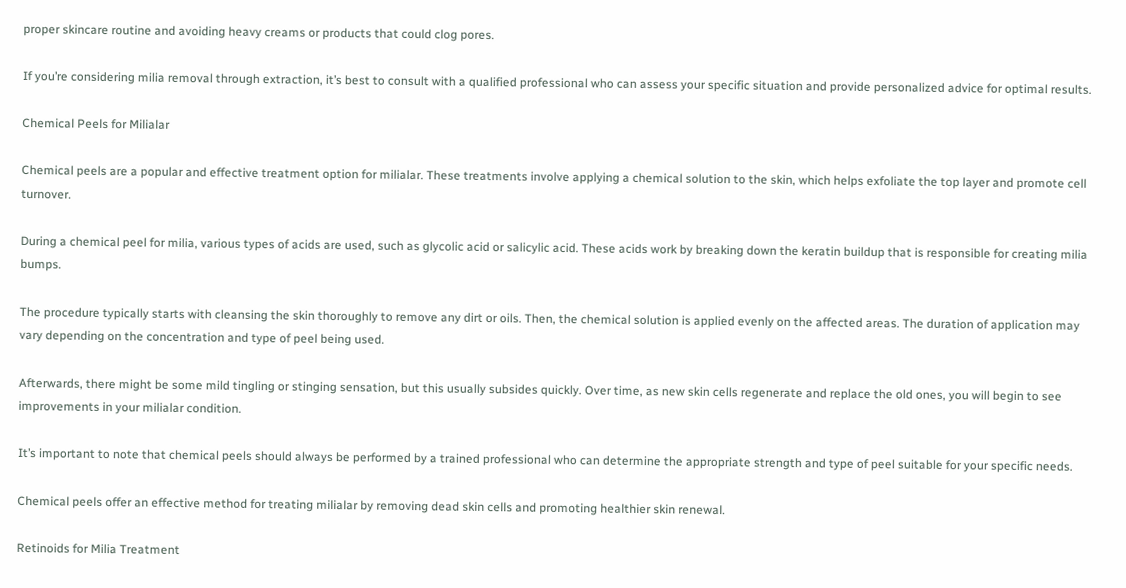proper skincare routine and avoiding heavy creams or products that could clog pores.

If you’re considering milia removal through extraction, it’s best to consult with a qualified professional who can assess your specific situation and provide personalized advice for optimal results.

Chemical Peels for Milialar

Chemical peels are a popular and effective treatment option for milialar. These treatments involve applying a chemical solution to the skin, which helps exfoliate the top layer and promote cell turnover.

During a chemical peel for milia, various types of acids are used, such as glycolic acid or salicylic acid. These acids work by breaking down the keratin buildup that is responsible for creating milia bumps.

The procedure typically starts with cleansing the skin thoroughly to remove any dirt or oils. Then, the chemical solution is applied evenly on the affected areas. The duration of application may vary depending on the concentration and type of peel being used.

Afterwards, there might be some mild tingling or stinging sensation, but this usually subsides quickly. Over time, as new skin cells regenerate and replace the old ones, you will begin to see improvements in your milialar condition.

It’s important to note that chemical peels should always be performed by a trained professional who can determine the appropriate strength and type of peel suitable for your specific needs.

Chemical peels offer an effective method for treating milialar by removing dead skin cells and promoting healthier skin renewal.

Retinoids for Milia Treatment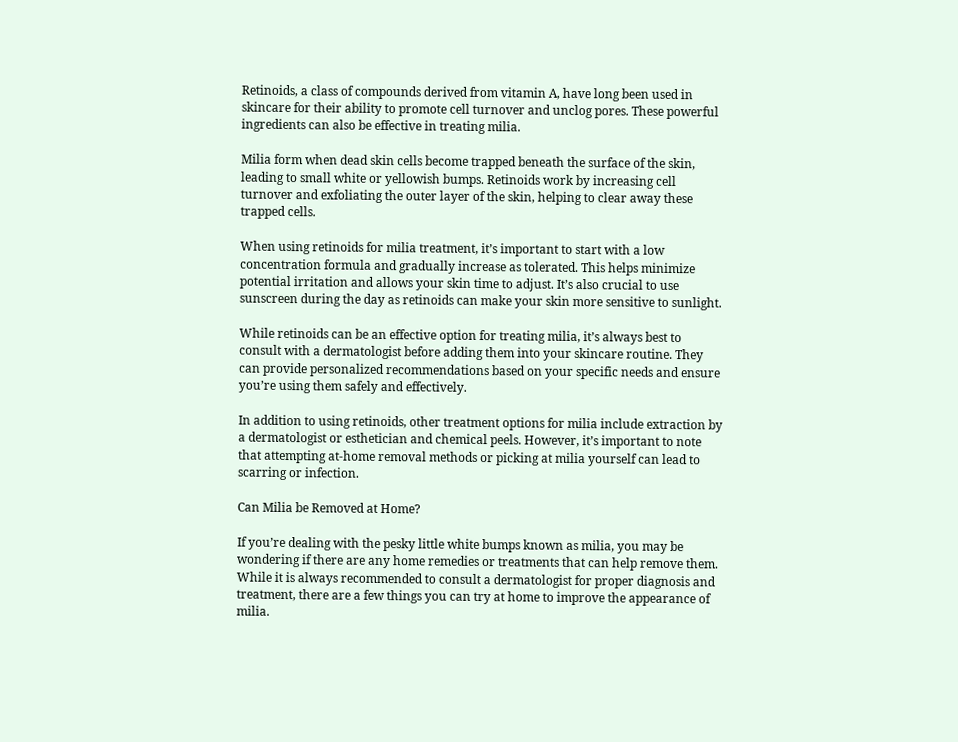Retinoids, a class of compounds derived from vitamin A, have long been used in skincare for their ability to promote cell turnover and unclog pores. These powerful ingredients can also be effective in treating milia.

Milia form when dead skin cells become trapped beneath the surface of the skin, leading to small white or yellowish bumps. Retinoids work by increasing cell turnover and exfoliating the outer layer of the skin, helping to clear away these trapped cells.

When using retinoids for milia treatment, it’s important to start with a low concentration formula and gradually increase as tolerated. This helps minimize potential irritation and allows your skin time to adjust. It’s also crucial to use sunscreen during the day as retinoids can make your skin more sensitive to sunlight.

While retinoids can be an effective option for treating milia, it’s always best to consult with a dermatologist before adding them into your skincare routine. They can provide personalized recommendations based on your specific needs and ensure you’re using them safely and effectively.

In addition to using retinoids, other treatment options for milia include extraction by a dermatologist or esthetician and chemical peels. However, it’s important to note that attempting at-home removal methods or picking at milia yourself can lead to scarring or infection.

Can Milia be Removed at Home?

If you’re dealing with the pesky little white bumps known as milia, you may be wondering if there are any home remedies or treatments that can help remove them. While it is always recommended to consult a dermatologist for proper diagnosis and treatment, there are a few things you can try at home to improve the appearance of milia.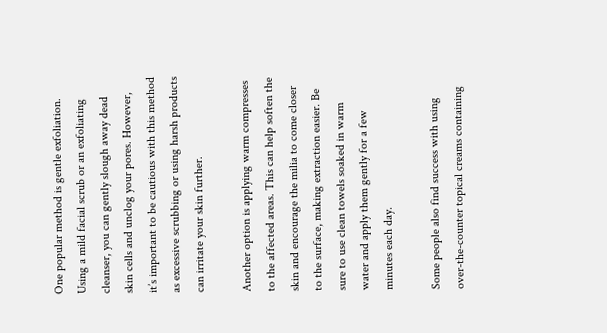One popular method is gentle exfoliation. Using a mild facial scrub or an exfoliating cleanser, you can gently slough away dead skin cells and unclog your pores. However, it’s important to be cautious with this method as excessive scrubbing or using harsh products can irritate your skin further.

Another option is applying warm compresses to the affected areas. This can help soften the skin and encourage the milia to come closer to the surface, making extraction easier. Be sure to use clean towels soaked in warm water and apply them gently for a few minutes each day.

Some people also find success with using over-the-counter topical creams containing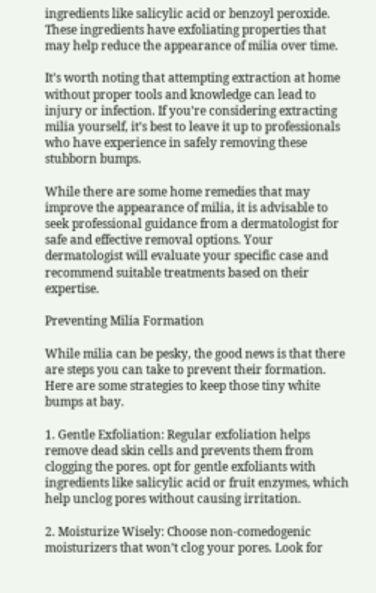ingredients like salicylic acid or benzoyl peroxide. These ingredients have exfoliating properties that may help reduce the appearance of milia over time.

It’s worth noting that attempting extraction at home without proper tools and knowledge can lead to injury or infection. If you’re considering extracting milia yourself, it’s best to leave it up to professionals who have experience in safely removing these stubborn bumps.

While there are some home remedies that may improve the appearance of milia, it is advisable to seek professional guidance from a dermatologist for safe and effective removal options. Your dermatologist will evaluate your specific case and recommend suitable treatments based on their expertise.

Preventing Milia Formation

While milia can be pesky, the good news is that there are steps you can take to prevent their formation. Here are some strategies to keep those tiny white bumps at bay.

1. Gentle Exfoliation: Regular exfoliation helps remove dead skin cells and prevents them from clogging the pores. opt for gentle exfoliants with ingredients like salicylic acid or fruit enzymes, which help unclog pores without causing irritation.

2. Moisturize Wisely: Choose non-comedogenic moisturizers that won’t clog your pores. Look for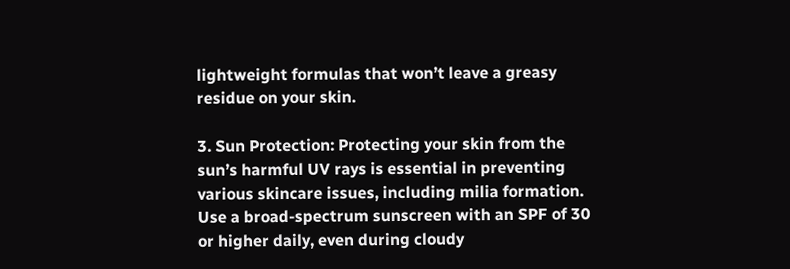lightweight formulas that won’t leave a greasy residue on your skin.

3. Sun Protection: Protecting your skin from the sun’s harmful UV rays is essential in preventing various skincare issues, including milia formation. Use a broad-spectrum sunscreen with an SPF of 30 or higher daily, even during cloudy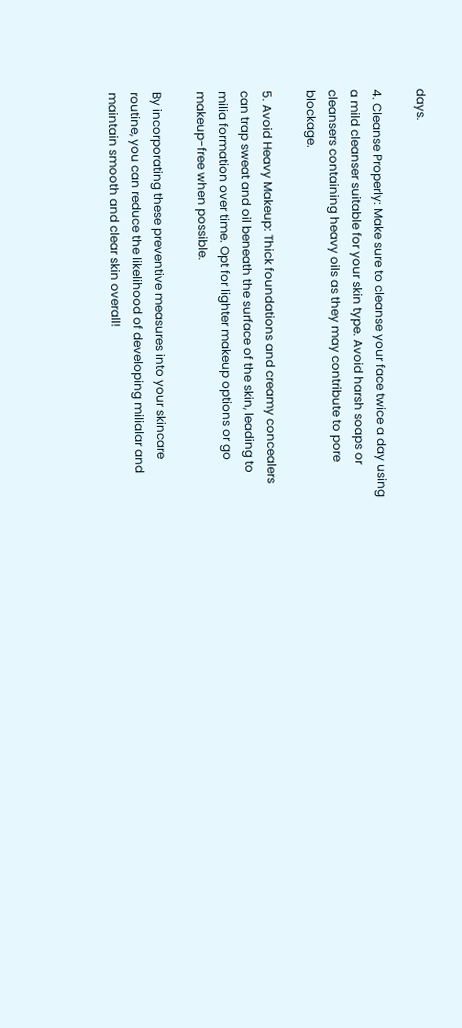days.

4. Cleanse Properly: Make sure to cleanse your face twice a day using a mild cleanser suitable for your skin type. Avoid harsh soaps or cleansers containing heavy oils as they may contribute to pore blockage.

5. Avoid Heavy Makeup: Thick foundations and creamy concealers can trap sweat and oil beneath the surface of the skin, leading to milia formation over time. Opt for lighter makeup options or go makeup-free when possible.

By incorporating these preventive measures into your skincare routine, you can reduce the likelihood of developing milialar and maintain smooth and clear skin overall!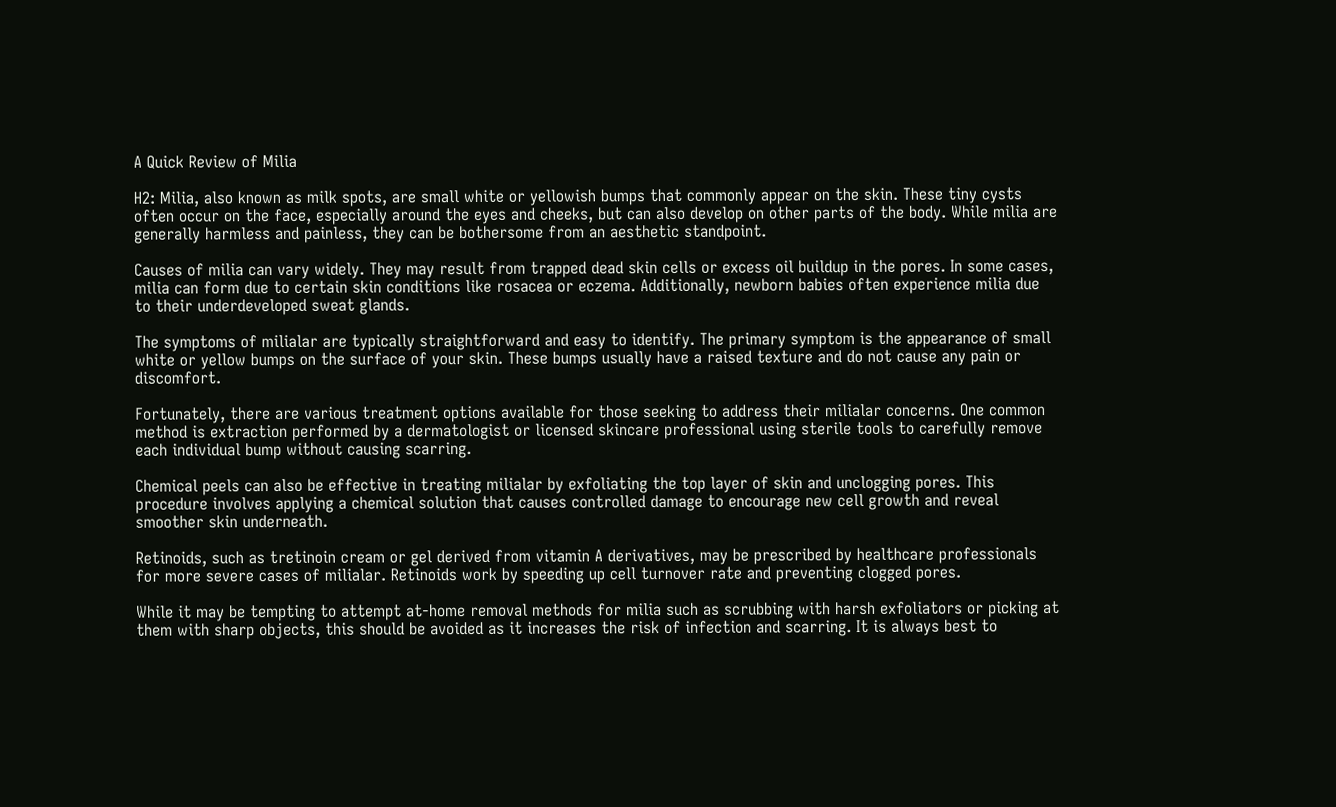A Quick Review of Milia

H2: Milia, also known as milk spots, are small white or yellowish bumps that commonly appear on the skin. These tiny cysts often occur on the face, especially around the eyes and cheeks, but can also develop on other parts of the body. While milia are generally harmless and painless, they can be bothersome from an aesthetic standpoint.

Causes of milia can vary widely. They may result from trapped dead skin cells or excess oil buildup in the pores. In some cases, milia can form due to certain skin conditions like rosacea or eczema. Additionally, newborn babies often experience milia due to their underdeveloped sweat glands.

The symptoms of milialar are typically straightforward and easy to identify. The primary symptom is the appearance of small white or yellow bumps on the surface of your skin. These bumps usually have a raised texture and do not cause any pain or discomfort.

Fortunately, there are various treatment options available for those seeking to address their milialar concerns. One common method is extraction performed by a dermatologist or licensed skincare professional using sterile tools to carefully remove each individual bump without causing scarring.

Chemical peels can also be effective in treating milialar by exfoliating the top layer of skin and unclogging pores. This procedure involves applying a chemical solution that causes controlled damage to encourage new cell growth and reveal smoother skin underneath.

Retinoids, such as tretinoin cream or gel derived from vitamin A derivatives, may be prescribed by healthcare professionals for more severe cases of milialar. Retinoids work by speeding up cell turnover rate and preventing clogged pores.

While it may be tempting to attempt at-home removal methods for milia such as scrubbing with harsh exfoliators or picking at them with sharp objects, this should be avoided as it increases the risk of infection and scarring. It is always best to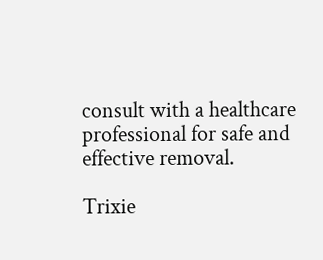consult with a healthcare professional for safe and effective removal.

Trixie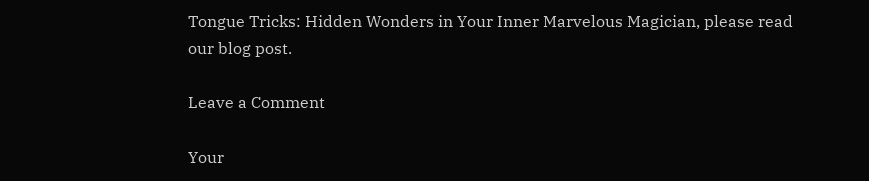Tongue Tricks: Hidden Wonders in Your Inner Marvelous Magician, please read our blog post.

Leave a Comment

Your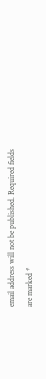email address will not be published. Required fields are marked *